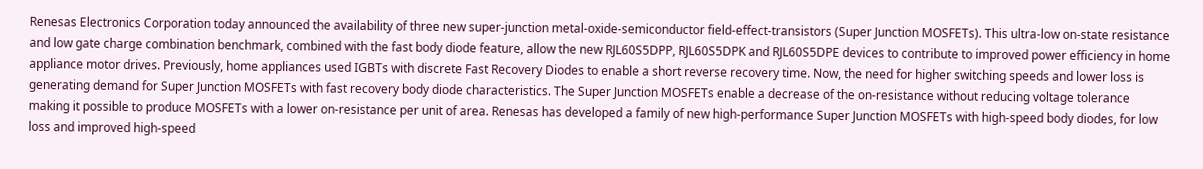Renesas Electronics Corporation today announced the availability of three new super-junction metal-oxide-semiconductor field-effect-transistors (Super Junction MOSFETs). This ultra-low on-state resistance and low gate charge combination benchmark, combined with the fast body diode feature, allow the new RJL60S5DPP, RJL60S5DPK and RJL60S5DPE devices to contribute to improved power efficiency in home appliance motor drives. Previously, home appliances used IGBTs with discrete Fast Recovery Diodes to enable a short reverse recovery time. Now, the need for higher switching speeds and lower loss is generating demand for Super Junction MOSFETs with fast recovery body diode characteristics. The Super Junction MOSFETs enable a decrease of the on-resistance without reducing voltage tolerance making it possible to produce MOSFETs with a lower on-resistance per unit of area. Renesas has developed a family of new high-performance Super Junction MOSFETs with high-speed body diodes, for low loss and improved high-speed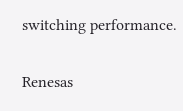switching performance.

Renesas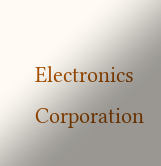Electronics Corporation